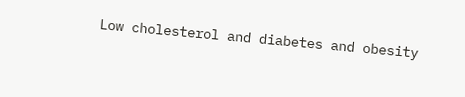Low cholesterol and diabetes and obesity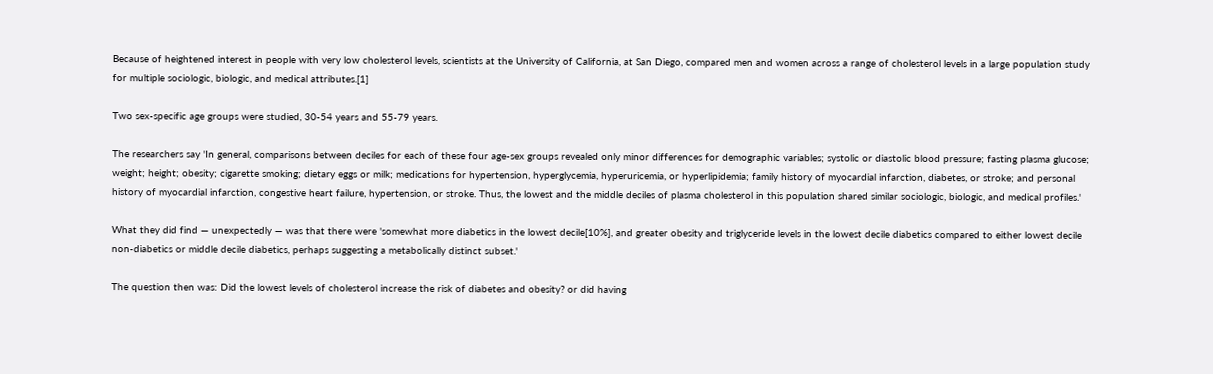Because of heightened interest in people with very low cholesterol levels, scientists at the University of California, at San Diego, compared men and women across a range of cholesterol levels in a large population study for multiple sociologic, biologic, and medical attributes.[1]

Two sex-specific age groups were studied, 30-54 years and 55-79 years.

The researchers say 'In general, comparisons between deciles for each of these four age-sex groups revealed only minor differences for demographic variables; systolic or diastolic blood pressure; fasting plasma glucose; weight; height; obesity; cigarette smoking; dietary eggs or milk; medications for hypertension, hyperglycemia, hyperuricemia, or hyperlipidemia; family history of myocardial infarction, diabetes, or stroke; and personal history of myocardial infarction, congestive heart failure, hypertension, or stroke. Thus, the lowest and the middle deciles of plasma cholesterol in this population shared similar sociologic, biologic, and medical profiles.'

What they did find — unexpectedly — was that there were 'somewhat more diabetics in the lowest decile[10%], and greater obesity and triglyceride levels in the lowest decile diabetics compared to either lowest decile non-diabetics or middle decile diabetics, perhaps suggesting a metabolically distinct subset.'

The question then was: Did the lowest levels of cholesterol increase the risk of diabetes and obesity? or did having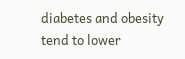diabetes and obesity tend to lower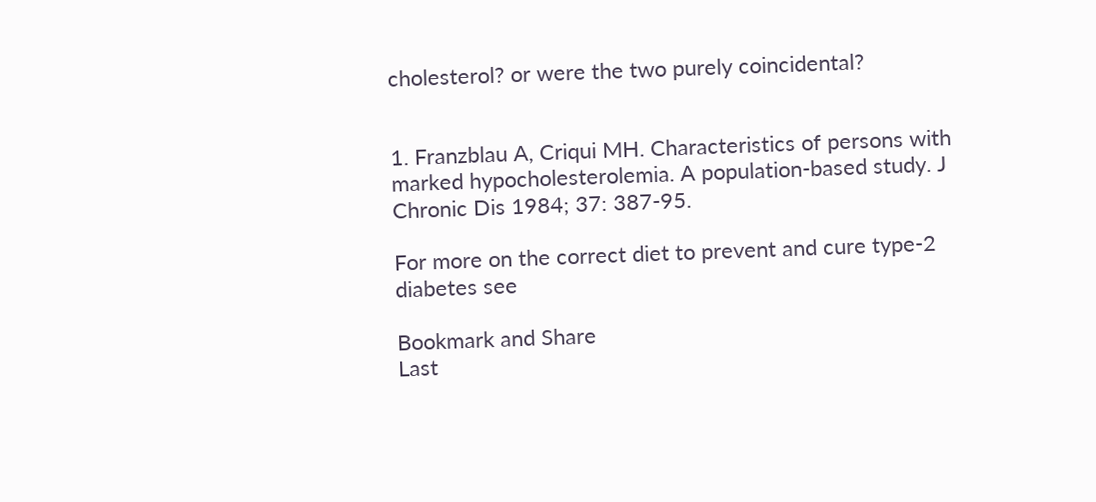cholesterol? or were the two purely coincidental?


1. Franzblau A, Criqui MH. Characteristics of persons with marked hypocholesterolemia. A population-based study. J Chronic Dis 1984; 37: 387-95.

For more on the correct diet to prevent and cure type-2 diabetes see

Bookmark and Share
Last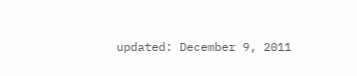updated: December 9, 2011